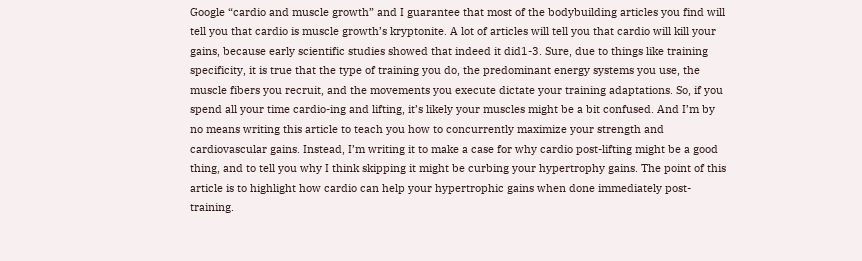Google “cardio and muscle growth” and I guarantee that most of the bodybuilding articles you find will tell you that cardio is muscle growth’s kryptonite. A lot of articles will tell you that cardio will kill your gains, because early scientific studies showed that indeed it did1-3. Sure, due to things like training specificity, it is true that the type of training you do, the predominant energy systems you use, the muscle fibers you recruit, and the movements you execute dictate your training adaptations. So, if you spend all your time cardio-ing and lifting, it’s likely your muscles might be a bit confused. And I’m by no means writing this article to teach you how to concurrently maximize your strength and cardiovascular gains. Instead, I’m writing it to make a case for why cardio post-lifting might be a good thing, and to tell you why I think skipping it might be curbing your hypertrophy gains. The point of this article is to highlight how cardio can help your hypertrophic gains when done immediately post-training.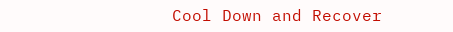Cool Down and Recover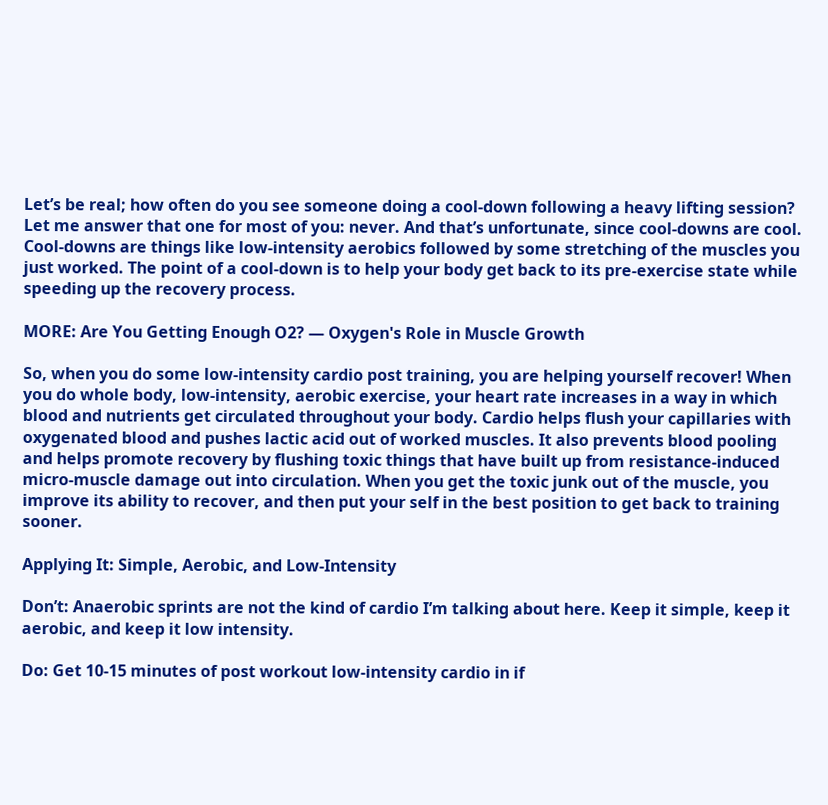Let’s be real; how often do you see someone doing a cool-down following a heavy lifting session? Let me answer that one for most of you: never. And that’s unfortunate, since cool-downs are cool. Cool-downs are things like low-intensity aerobics followed by some stretching of the muscles you just worked. The point of a cool-down is to help your body get back to its pre-exercise state while speeding up the recovery process.

MORE: Are You Getting Enough O2? — Oxygen's Role in Muscle Growth

So, when you do some low-intensity cardio post training, you are helping yourself recover! When you do whole body, low-intensity, aerobic exercise, your heart rate increases in a way in which blood and nutrients get circulated throughout your body. Cardio helps flush your capillaries with oxygenated blood and pushes lactic acid out of worked muscles. It also prevents blood pooling and helps promote recovery by flushing toxic things that have built up from resistance-induced micro-muscle damage out into circulation. When you get the toxic junk out of the muscle, you improve its ability to recover, and then put your self in the best position to get back to training sooner.

Applying It: Simple, Aerobic, and Low-Intensity

Don’t: Anaerobic sprints are not the kind of cardio I’m talking about here. Keep it simple, keep it aerobic, and keep it low intensity.

Do: Get 10-15 minutes of post workout low-intensity cardio in if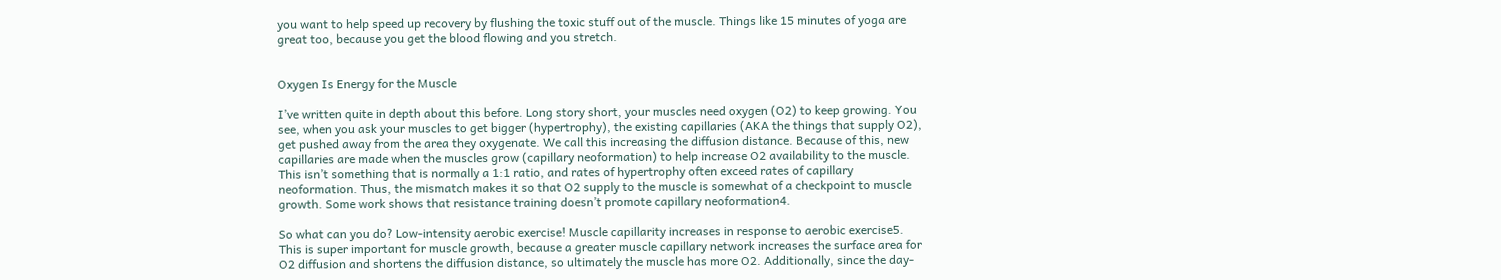you want to help speed up recovery by flushing the toxic stuff out of the muscle. Things like 15 minutes of yoga are great too, because you get the blood flowing and you stretch.


Oxygen Is Energy for the Muscle

I’ve written quite in depth about this before. Long story short, your muscles need oxygen (O2) to keep growing. You see, when you ask your muscles to get bigger (hypertrophy), the existing capillaries (AKA the things that supply O2), get pushed away from the area they oxygenate. We call this increasing the diffusion distance. Because of this, new capillaries are made when the muscles grow (capillary neoformation) to help increase O2 availability to the muscle. This isn’t something that is normally a 1:1 ratio, and rates of hypertrophy often exceed rates of capillary neoformation. Thus, the mismatch makes it so that O2 supply to the muscle is somewhat of a checkpoint to muscle growth. Some work shows that resistance training doesn’t promote capillary neoformation4.

So what can you do? Low-intensity aerobic exercise! Muscle capillarity increases in response to aerobic exercise5. This is super important for muscle growth, because a greater muscle capillary network increases the surface area for O2 diffusion and shortens the diffusion distance, so ultimately the muscle has more O2. Additionally, since the day-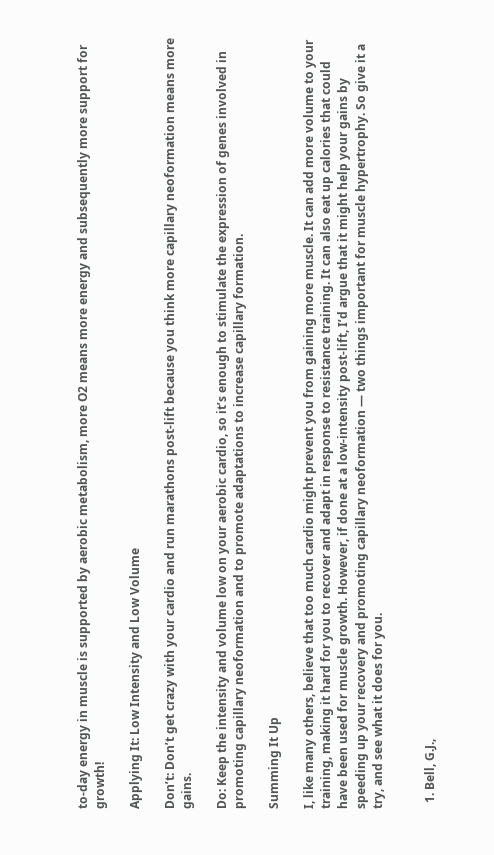to-day energy in muscle is supported by aerobic metabolism, more O2 means more energy and subsequently more support for growth!

Applying It: Low Intensity and Low Volume

Don’t: Don’t get crazy with your cardio and run marathons post-lift because you think more capillary neoformation means more gains.

Do: Keep the intensity and volume low on your aerobic cardio, so it’s enough to stimulate the expression of genes involved in promoting capillary neoformation and to promote adaptations to increase capillary formation.

Summing It Up

I, like many others, believe that too much cardio might prevent you from gaining more muscle. It can add more volume to your training, making it hard for you to recover and adapt in response to resistance training. It can also eat up calories that could have been used for muscle growth. However, if done at a low-intensity post-lift, I’d argue that it might help your gains by speeding up your recovery and promoting capillary neoformation — two things important for muscle hypertrophy. So give it a try, and see what it does for you.


  1. Bell, G.J.,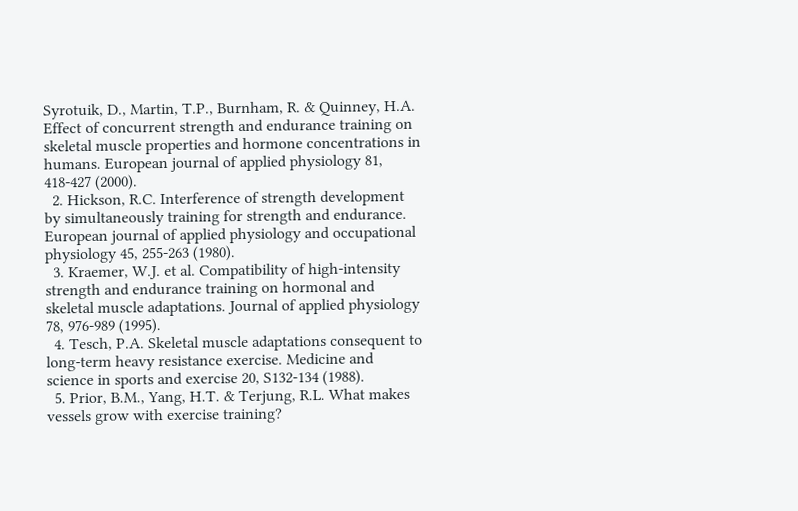Syrotuik, D., Martin, T.P., Burnham, R. & Quinney, H.A. Effect of concurrent strength and endurance training on skeletal muscle properties and hormone concentrations in humans. European journal of applied physiology 81, 418-427 (2000).
  2. Hickson, R.C. Interference of strength development by simultaneously training for strength and endurance. European journal of applied physiology and occupational physiology 45, 255-263 (1980).
  3. Kraemer, W.J. et al. Compatibility of high-intensity strength and endurance training on hormonal and skeletal muscle adaptations. Journal of applied physiology 78, 976-989 (1995).
  4. Tesch, P.A. Skeletal muscle adaptations consequent to long-term heavy resistance exercise. Medicine and science in sports and exercise 20, S132-134 (1988).
  5. Prior, B.M., Yang, H.T. & Terjung, R.L. What makes vessels grow with exercise training?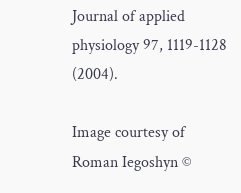Journal of applied physiology 97, 1119-1128 (2004).

Image courtesy of  Roman Iegoshyn ©